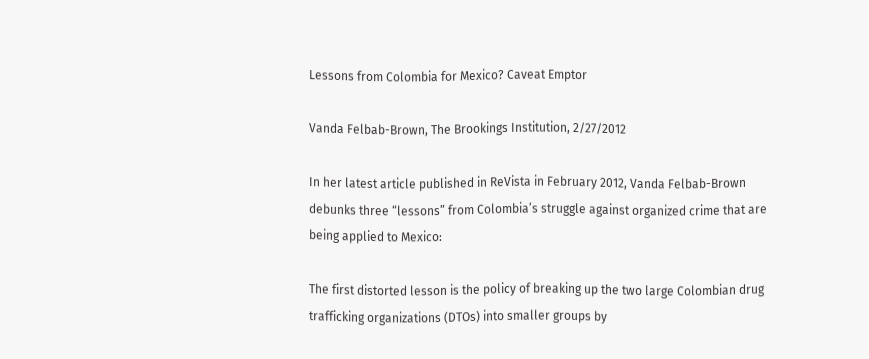Lessons from Colombia for Mexico? Caveat Emptor

Vanda Felbab-Brown, The Brookings Institution, 2/27/2012

In her latest article published in ReVista in February 2012, Vanda Felbab-Brown debunks three “lessons” from Colombia’s struggle against organized crime that are being applied to Mexico:

The first distorted lesson is the policy of breaking up the two large Colombian drug trafficking organizations (DTOs) into smaller groups by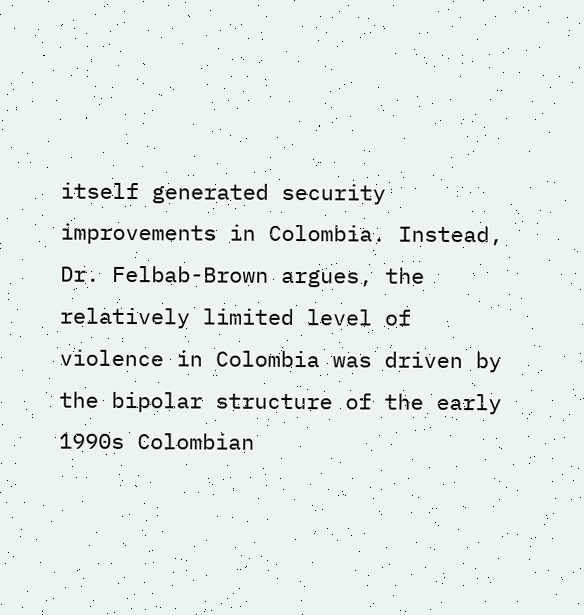itself generated security improvements in Colombia. Instead, Dr. Felbab-Brown argues, the relatively limited level of violence in Colombia was driven by the bipolar structure of the early 1990s Colombian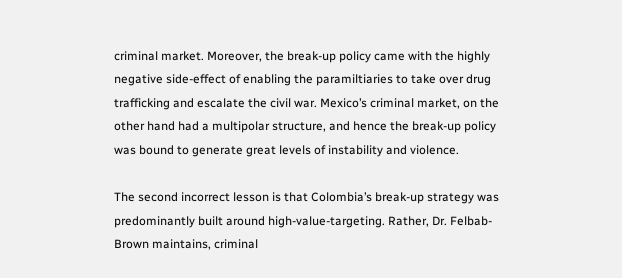criminal market. Moreover, the break-up policy came with the highly negative side-effect of enabling the paramiltiaries to take over drug trafficking and escalate the civil war. Mexico’s criminal market, on the other hand had a multipolar structure, and hence the break-up policy was bound to generate great levels of instability and violence.

The second incorrect lesson is that Colombia’s break-up strategy was predominantly built around high-value-targeting. Rather, Dr. Felbab-Brown maintains, criminal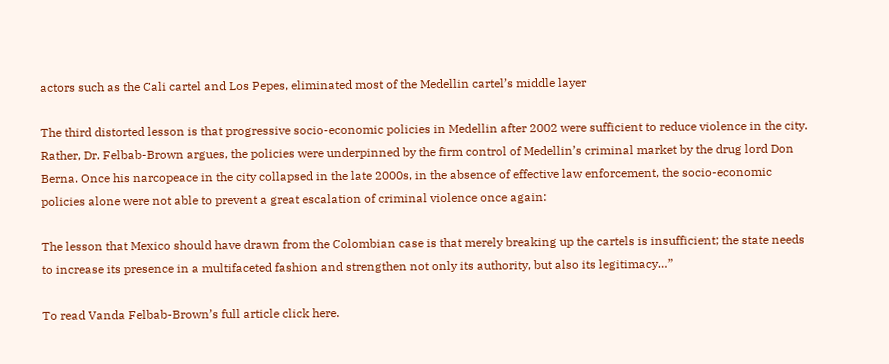actors such as the Cali cartel and Los Pepes, eliminated most of the Medellin cartel’s middle layer

The third distorted lesson is that progressive socio-economic policies in Medellin after 2002 were sufficient to reduce violence in the city. Rather, Dr. Felbab-Brown argues, the policies were underpinned by the firm control of Medellin’s criminal market by the drug lord Don Berna. Once his narcopeace in the city collapsed in the late 2000s, in the absence of effective law enforcement, the socio-economic policies alone were not able to prevent a great escalation of criminal violence once again:

The lesson that Mexico should have drawn from the Colombian case is that merely breaking up the cartels is insufficient; the state needs to increase its presence in a multifaceted fashion and strengthen not only its authority, but also its legitimacy…”

To read Vanda Felbab-Brown’s full article click here.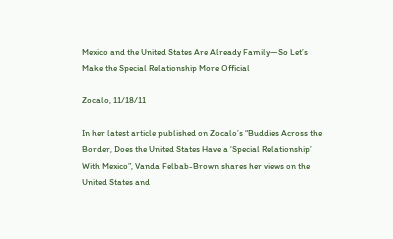Mexico and the United States Are Already Family—So Let’s Make the Special Relationship More Official

Zocalo, 11/18/11

In her latest article published on Zocalo’s “Buddies Across the Border, Does the United States Have a ‘Special Relationship’ With Mexico”, Vanda Felbab-Brown shares her views on the United States and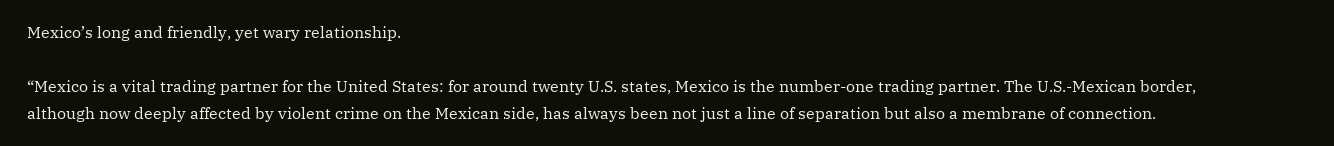Mexico’s long and friendly, yet wary relationship.

“Mexico is a vital trading partner for the United States: for around twenty U.S. states, Mexico is the number-one trading partner. The U.S.-Mexican border, although now deeply affected by violent crime on the Mexican side, has always been not just a line of separation but also a membrane of connection.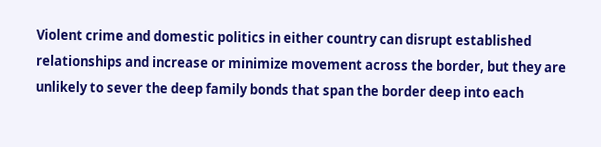Violent crime and domestic politics in either country can disrupt established relationships and increase or minimize movement across the border, but they are unlikely to sever the deep family bonds that span the border deep into each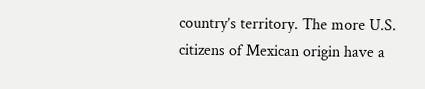country’s territory. The more U.S. citizens of Mexican origin have a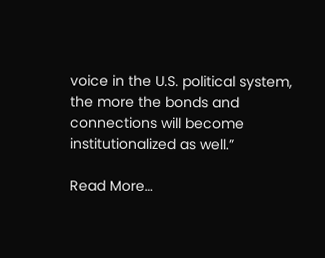voice in the U.S. political system, the more the bonds and connections will become institutionalized as well.”

Read More…